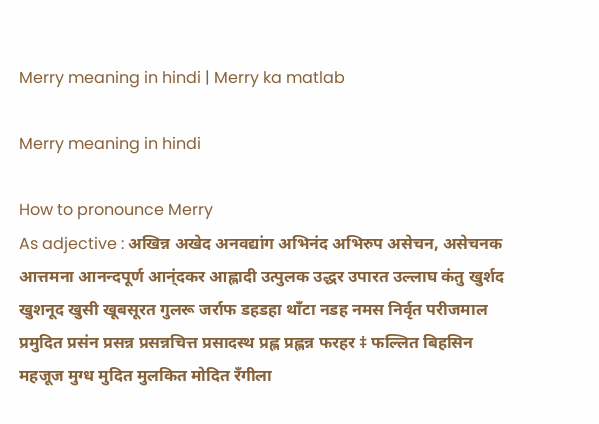Merry meaning in hindi | Merry ka matlab

Merry meaning in hindi

How to pronounce Merry
As adjective : अखिन्न अखेद अनवद्यांग अभिनंद अभिरुप असेचन, असेचनक आत्तमना आनन्दपूर्ण आन्ंदकर आह्लादी उत्पुलक उद्धर उपारत उल्लाघ कंतु खुर्शद खुशनूद खुसी खूबसूरत गुलरू जर्राफ डहडहा थाँटा नडह नमस निर्वृत परीजमाल प्रमुदित प्रसंन प्रसन्न प्रसन्नचित्त प्रसादस्थ प्रह्ल प्रह्लन्न फरहर ‡ फल्लित बिहसिन महजूज मुग्ध मुदित मुलकित मोदित रँगीला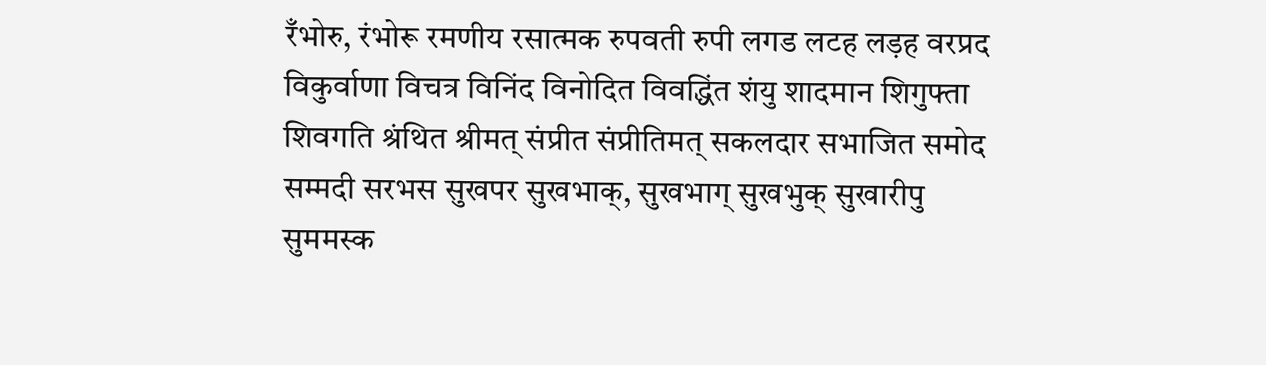रँभोरु, रंभोरू रमणीय रसात्मक रुपवती रुपी लगड लटह लड़ह वरप्रद विकुर्वाणा विचत्र विनिंद विनोदित विवद्धिंत शंयु शादमान शिगुफ्ता शिवगति श्रंथित श्रीमत् संप्रीत संप्रीतिमत् सकलदार सभाजित समोद सम्मदी सरभस सुखपर सुखभाक्, सुखभाग् सुखभुक् सुखारीपु सुममस्क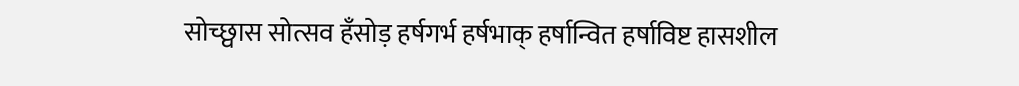सोच्छ्वास सोत्सव हँसोड़ हर्षगर्भ हर्षभाक् हर्षान्वित हर्षाविष्ट हासशील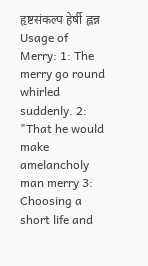हृष्टसंकल्प हेर्षी ह्लन्न
Usage of Merry: 1: The merry go round whirled suddenly. 2: "That he would make amelancholy man merry 3: Choosing a short life and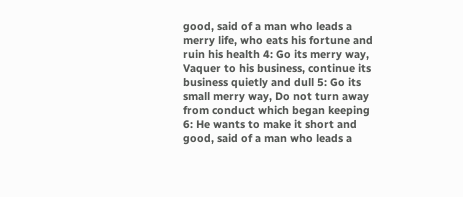good, said of a man who leads a merry life, who eats his fortune and ruin his health 4: Go its merry way, Vaquer to his business, continue its business quietly and dull 5: Go its small merry way, Do not turn away from conduct which began keeping 6: He wants to make it short and good, said of a man who leads a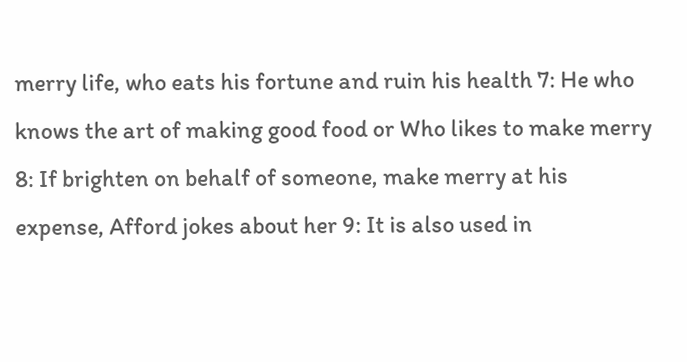merry life, who eats his fortune and ruin his health 7: He who knows the art of making good food or Who likes to make merry 8: If brighten on behalf of someone, make merry at his expense, Afford jokes about her 9: It is also used in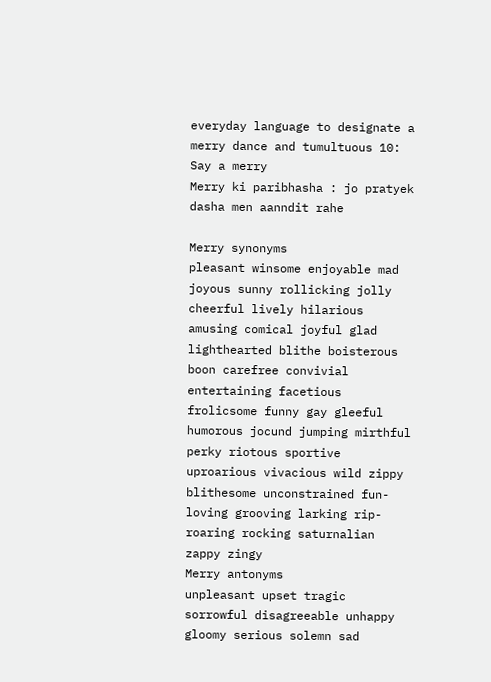everyday language to designate a merry dance and tumultuous 10: Say a merry
Merry ki paribhasha : jo pratyek dasha men aanndit rahe

Merry synonyms
pleasant winsome enjoyable mad joyous sunny rollicking jolly cheerful lively hilarious amusing comical joyful glad lighthearted blithe boisterous boon carefree convivial entertaining facetious frolicsome funny gay gleeful humorous jocund jumping mirthful perky riotous sportive uproarious vivacious wild zippy blithesome unconstrained fun-loving grooving larking rip-roaring rocking saturnalian zappy zingy
Merry antonyms
unpleasant upset tragic sorrowful disagreeable unhappy gloomy serious solemn sad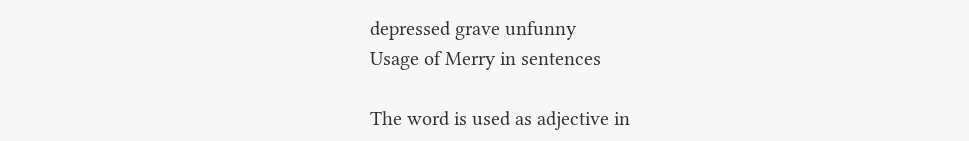depressed grave unfunny
Usage of Merry in sentences

The word is used as adjective in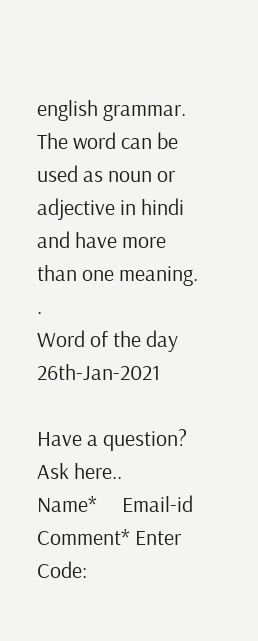english grammar. The word can be used as noun or adjective in hindi and have more than one meaning. .
Word of the day 26th-Jan-2021

Have a question? Ask here..
Name*     Email-id    Comment* Enter Code: